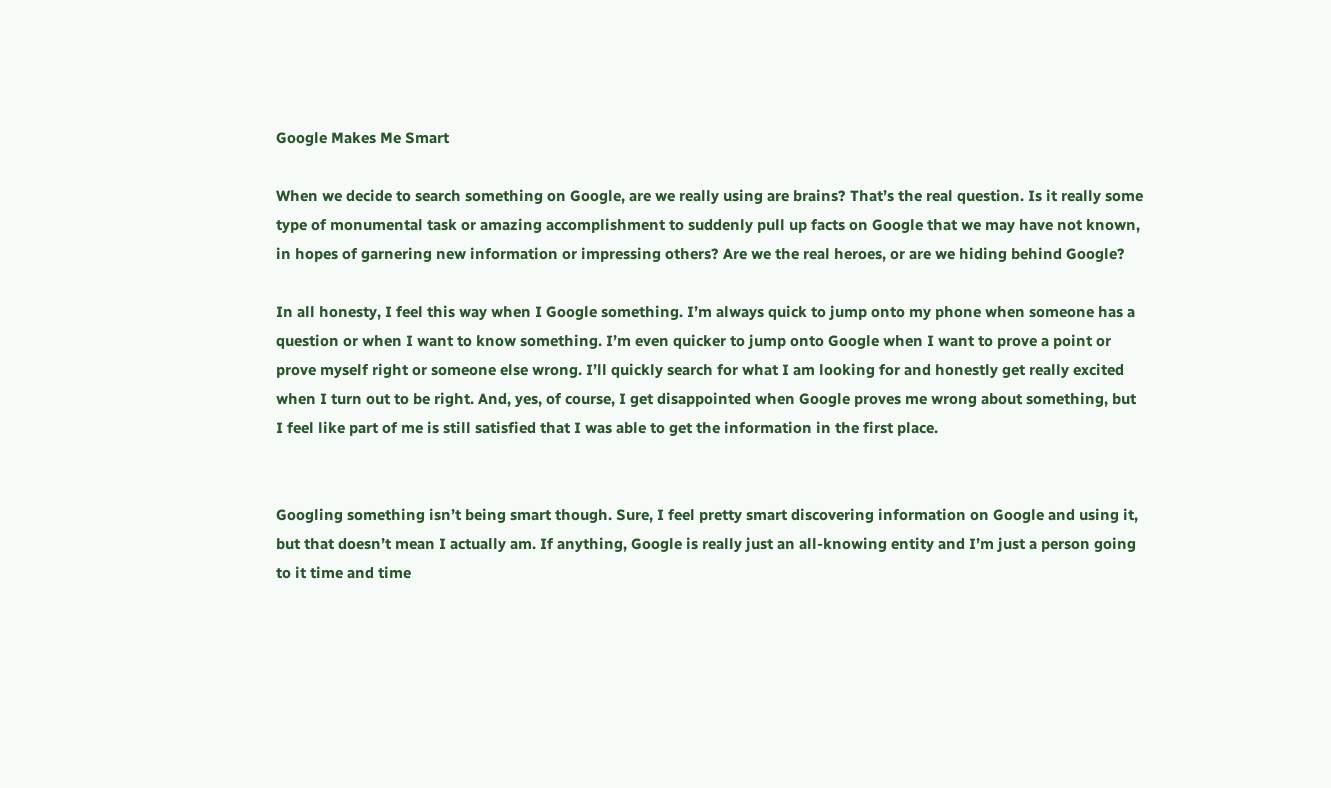Google Makes Me Smart

When we decide to search something on Google, are we really using are brains? That’s the real question. Is it really some type of monumental task or amazing accomplishment to suddenly pull up facts on Google that we may have not known, in hopes of garnering new information or impressing others? Are we the real heroes, or are we hiding behind Google?

In all honesty, I feel this way when I Google something. I’m always quick to jump onto my phone when someone has a question or when I want to know something. I’m even quicker to jump onto Google when I want to prove a point or prove myself right or someone else wrong. I’ll quickly search for what I am looking for and honestly get really excited when I turn out to be right. And, yes, of course, I get disappointed when Google proves me wrong about something, but I feel like part of me is still satisfied that I was able to get the information in the first place.


Googling something isn’t being smart though. Sure, I feel pretty smart discovering information on Google and using it, but that doesn’t mean I actually am. If anything, Google is really just an all-knowing entity and I’m just a person going to it time and time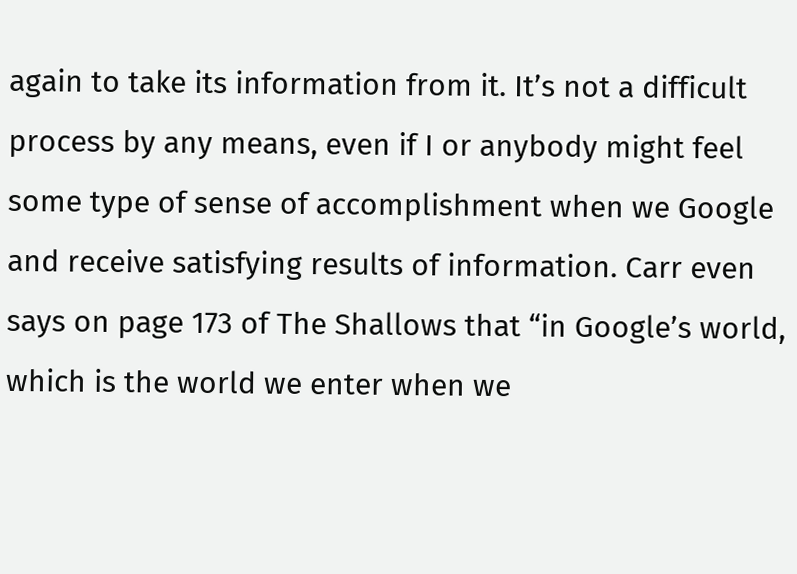again to take its information from it. It’s not a difficult process by any means, even if I or anybody might feel some type of sense of accomplishment when we Google and receive satisfying results of information. Carr even says on page 173 of The Shallows that “in Google’s world, which is the world we enter when we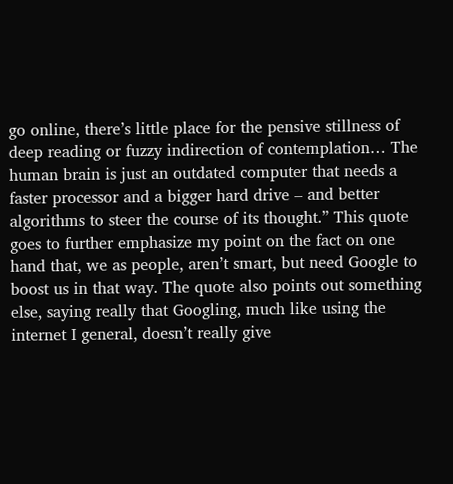go online, there’s little place for the pensive stillness of deep reading or fuzzy indirection of contemplation… The human brain is just an outdated computer that needs a faster processor and a bigger hard drive – and better algorithms to steer the course of its thought.” This quote goes to further emphasize my point on the fact on one hand that, we as people, aren’t smart, but need Google to boost us in that way. The quote also points out something else, saying really that Googling, much like using the internet I general, doesn’t really give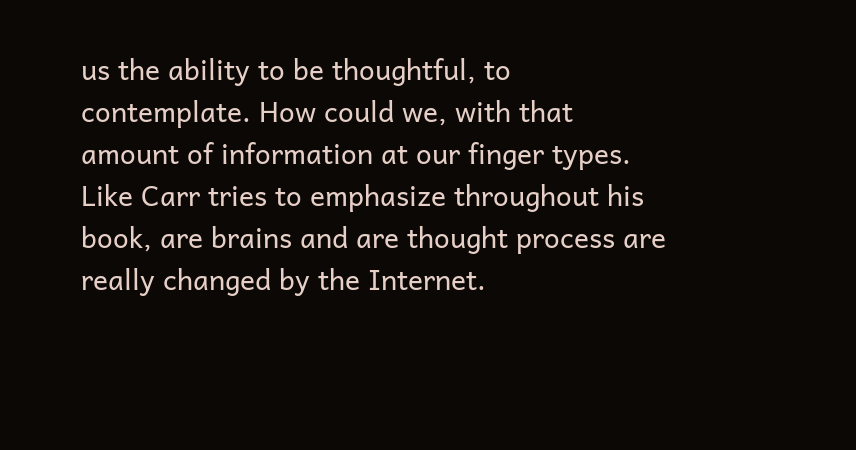us the ability to be thoughtful, to contemplate. How could we, with that amount of information at our finger types. Like Carr tries to emphasize throughout his book, are brains and are thought process are really changed by the Internet.